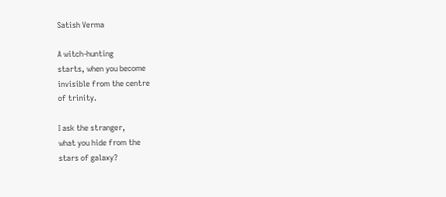Satish Verma

A witch-hunting
starts, when you become
invisible from the centre
of trinity.

I ask the stranger,
what you hide from the
stars of galaxy?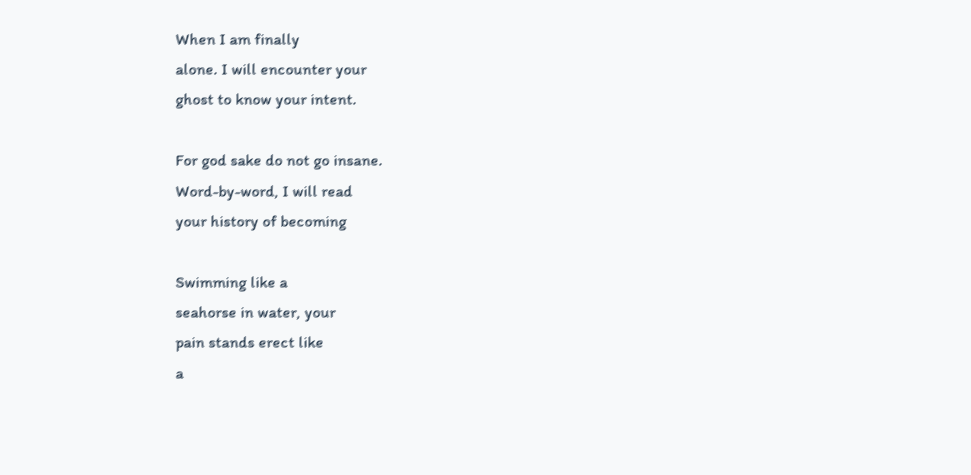When I am finally
alone. I will encounter your
ghost to know your intent.

For god sake do not go insane.
Word-by-word, I will read
your history of becoming

Swimming like a
seahorse in water, your
pain stands erect like
a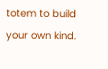totem to build
your own kind.